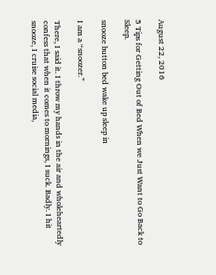August 22, 2016

5 Tips for Getting Out of Bed When we Just Want to Go Back to Sleep.

snooze button bed wake up sleep in

I am a “snoozer.”

There, I said it. I throw my hands in the air and wholeheartedly confess that when it comes to mornings, I suck. Badly. I hit snooze, I cruise social media,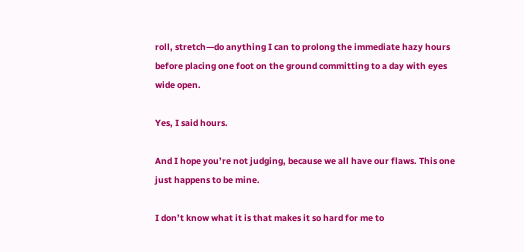roll, stretch—do anything I can to prolong the immediate hazy hours before placing one foot on the ground committing to a day with eyes wide open.

Yes, I said hours.

And I hope you’re not judging, because we all have our flaws. This one just happens to be mine.

I don’t know what it is that makes it so hard for me to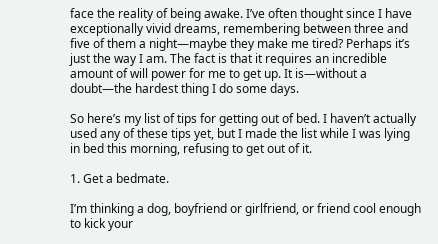face the reality of being awake. I’ve often thought since I have exceptionally vivid dreams, remembering between three and five of them a night—maybe they make me tired? Perhaps it’s just the way I am. The fact is that it requires an incredible amount of will power for me to get up. It is—without a doubt—the hardest thing I do some days.

So here’s my list of tips for getting out of bed. I haven’t actually used any of these tips yet, but I made the list while I was lying in bed this morning, refusing to get out of it.

1. Get a bedmate.

I’m thinking a dog, boyfriend or girlfriend, or friend cool enough to kick your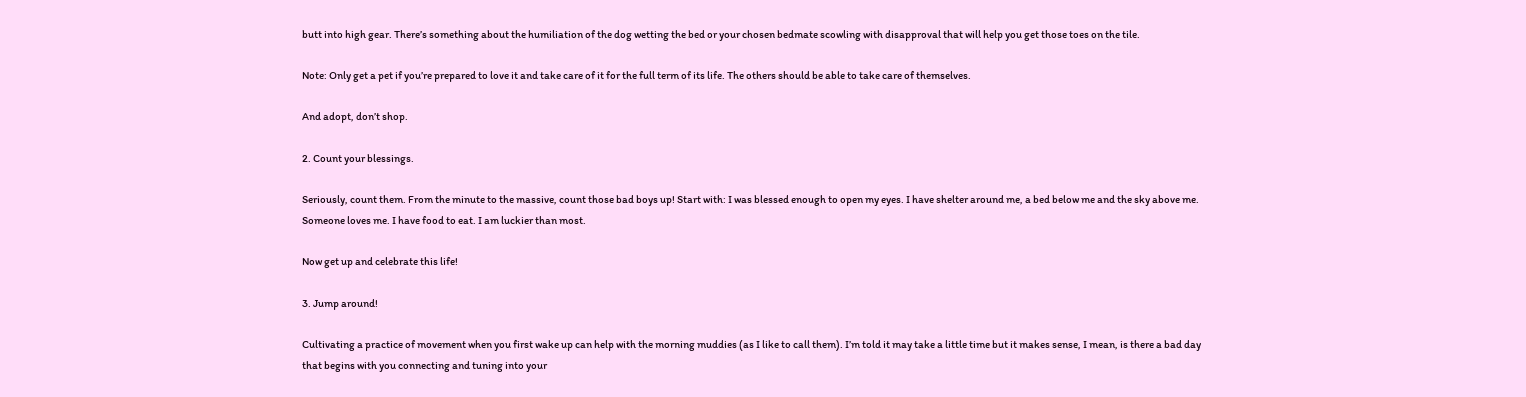butt into high gear. There’s something about the humiliation of the dog wetting the bed or your chosen bedmate scowling with disapproval that will help you get those toes on the tile.

Note: Only get a pet if you’re prepared to love it and take care of it for the full term of its life. The others should be able to take care of themselves.

And adopt, don’t shop.

2. Count your blessings.

Seriously, count them. From the minute to the massive, count those bad boys up! Start with: I was blessed enough to open my eyes. I have shelter around me, a bed below me and the sky above me. Someone loves me. I have food to eat. I am luckier than most.

Now get up and celebrate this life!

3. Jump around!

Cultivating a practice of movement when you first wake up can help with the morning muddies (as I like to call them). I’m told it may take a little time but it makes sense, I mean, is there a bad day that begins with you connecting and tuning into your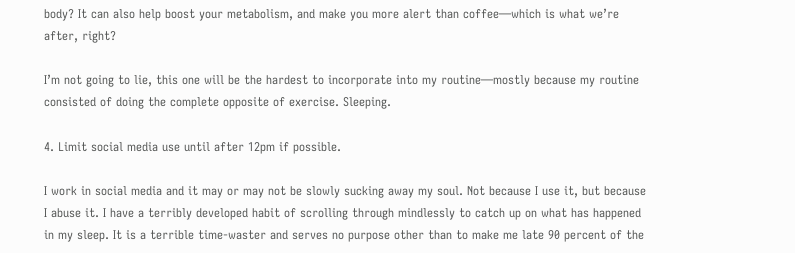body? It can also help boost your metabolism, and make you more alert than coffee—which is what we’re after, right?

I’m not going to lie, this one will be the hardest to incorporate into my routine—mostly because my routine consisted of doing the complete opposite of exercise. Sleeping.

4. Limit social media use until after 12pm if possible.

I work in social media and it may or may not be slowly sucking away my soul. Not because I use it, but because I abuse it. I have a terribly developed habit of scrolling through mindlessly to catch up on what has happened in my sleep. It is a terrible time-waster and serves no purpose other than to make me late 90 percent of the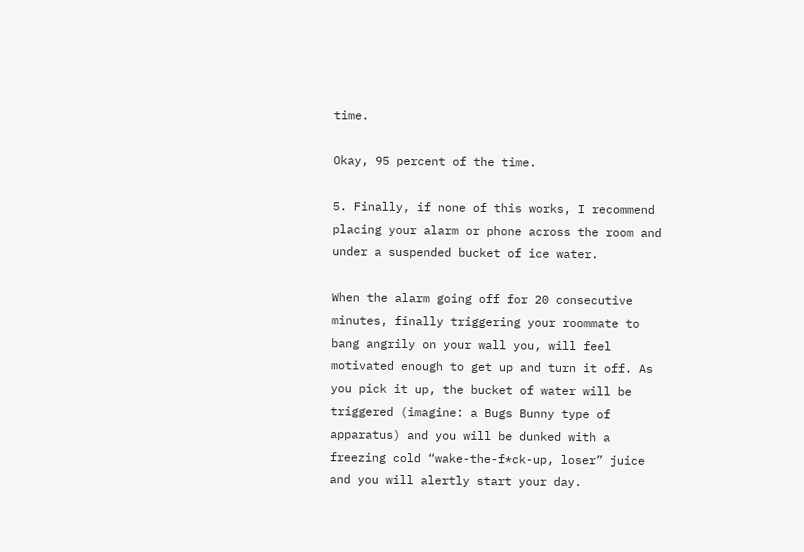time.

Okay, 95 percent of the time.

5. Finally, if none of this works, I recommend placing your alarm or phone across the room and under a suspended bucket of ice water.

When the alarm going off for 20 consecutive minutes, finally triggering your roommate to bang angrily on your wall you, will feel motivated enough to get up and turn it off. As you pick it up, the bucket of water will be triggered (imagine: a Bugs Bunny type of apparatus) and you will be dunked with a freezing cold “wake-the-f*ck-up, loser” juice and you will alertly start your day.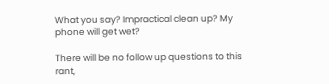What you say? Impractical clean up? My phone will get wet?

There will be no follow up questions to this rant,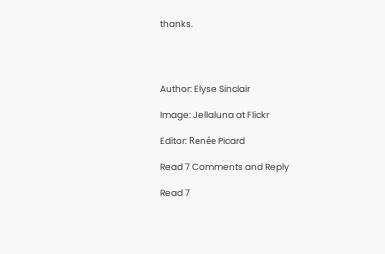thanks.




Author: Elyse Sinclair

Image: Jellaluna at Flickr

Editor: Renée Picard

Read 7 Comments and Reply

Read 7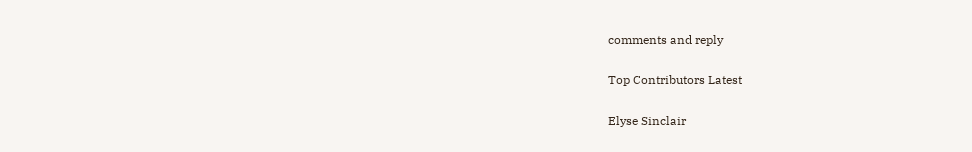comments and reply

Top Contributors Latest

Elyse Sinclair